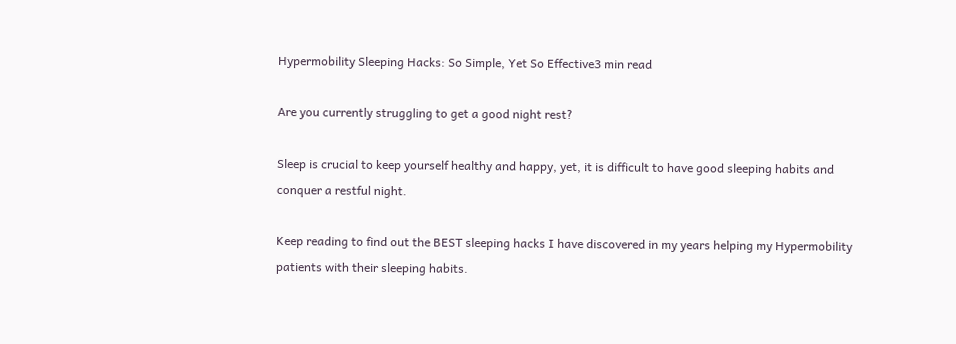Hypermobility Sleeping Hacks: So Simple, Yet So Effective3 min read

Are you currently struggling to get a good night rest?

Sleep is crucial to keep yourself healthy and happy, yet, it is difficult to have good sleeping habits and conquer a restful night.

Keep reading to find out the BEST sleeping hacks I have discovered in my years helping my Hypermobility patients with their sleeping habits.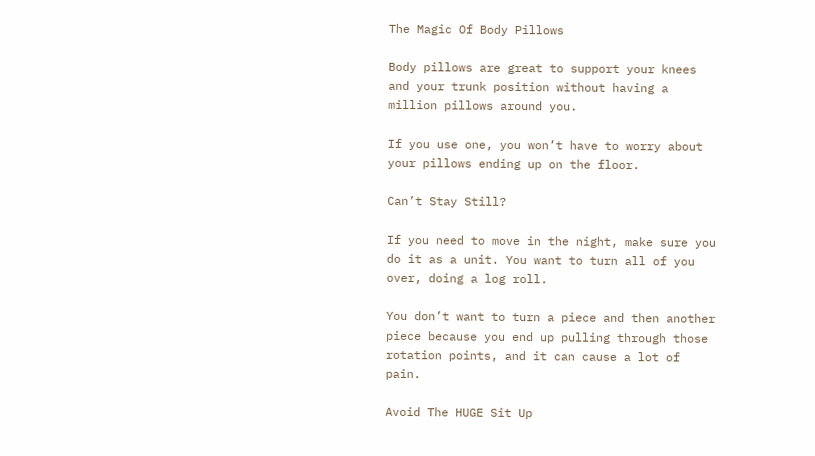The Magic Of Body Pillows

Body pillows are great to support your knees and your trunk position without having a million pillows around you.

If you use one, you won’t have to worry about your pillows ending up on the floor.

Can’t Stay Still?

If you need to move in the night, make sure you do it as a unit. You want to turn all of you over, doing a log roll.

You don’t want to turn a piece and then another piece because you end up pulling through those rotation points, and it can cause a lot of pain.

Avoid The HUGE Sit Up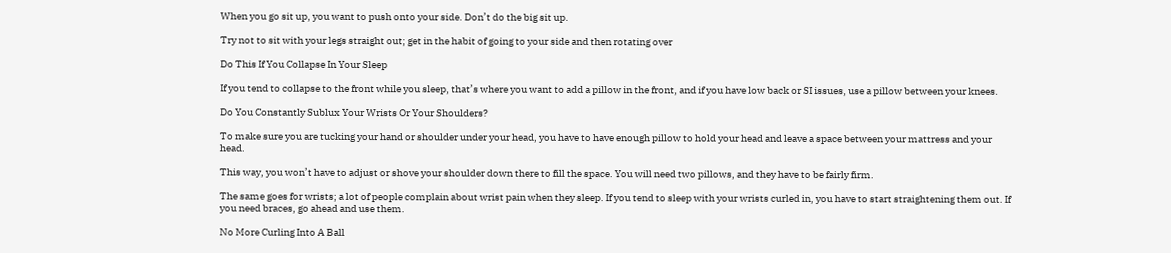When you go sit up, you want to push onto your side. Don’t do the big sit up.

Try not to sit with your legs straight out; get in the habit of going to your side and then rotating over

Do This If You Collapse In Your Sleep

If you tend to collapse to the front while you sleep, that’s where you want to add a pillow in the front, and if you have low back or SI issues, use a pillow between your knees.

Do You Constantly Sublux Your Wrists Or Your Shoulders?

To make sure you are tucking your hand or shoulder under your head, you have to have enough pillow to hold your head and leave a space between your mattress and your head.

This way, you won’t have to adjust or shove your shoulder down there to fill the space. You will need two pillows, and they have to be fairly firm.

The same goes for wrists; a lot of people complain about wrist pain when they sleep. If you tend to sleep with your wrists curled in, you have to start straightening them out. If you need braces, go ahead and use them.

No More Curling Into A Ball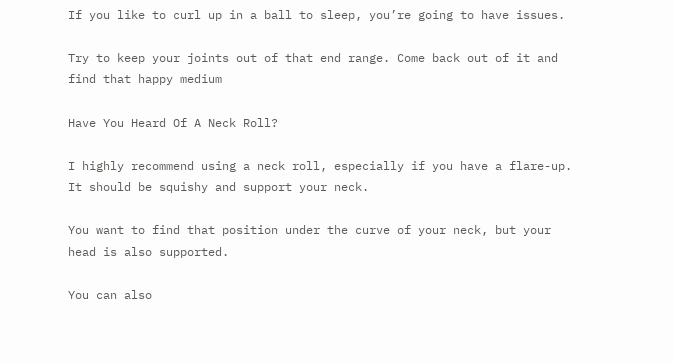If you like to curl up in a ball to sleep, you’re going to have issues.

Try to keep your joints out of that end range. Come back out of it and find that happy medium

Have You Heard Of A Neck Roll?

I highly recommend using a neck roll, especially if you have a flare-up. It should be squishy and support your neck.

You want to find that position under the curve of your neck, but your head is also supported.

You can also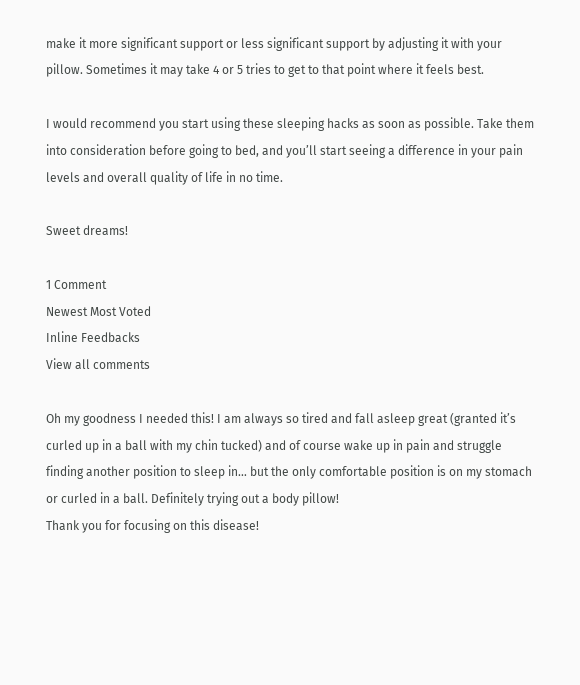make it more significant support or less significant support by adjusting it with your pillow. Sometimes it may take 4 or 5 tries to get to that point where it feels best.

I would recommend you start using these sleeping hacks as soon as possible. Take them into consideration before going to bed, and you’ll start seeing a difference in your pain levels and overall quality of life in no time.

Sweet dreams!

1 Comment
Newest Most Voted
Inline Feedbacks
View all comments

Oh my goodness I needed this! I am always so tired and fall asleep great (granted it’s curled up in a ball with my chin tucked) and of course wake up in pain and struggle finding another position to sleep in… but the only comfortable position is on my stomach or curled in a ball. Definitely trying out a body pillow!
Thank you for focusing on this disease!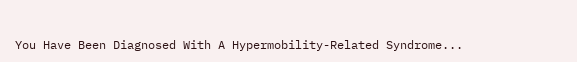You Have Been Diagnosed With A Hypermobility-Related Syndrome...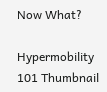Now What?

Hypermobility 101 Thumbnail